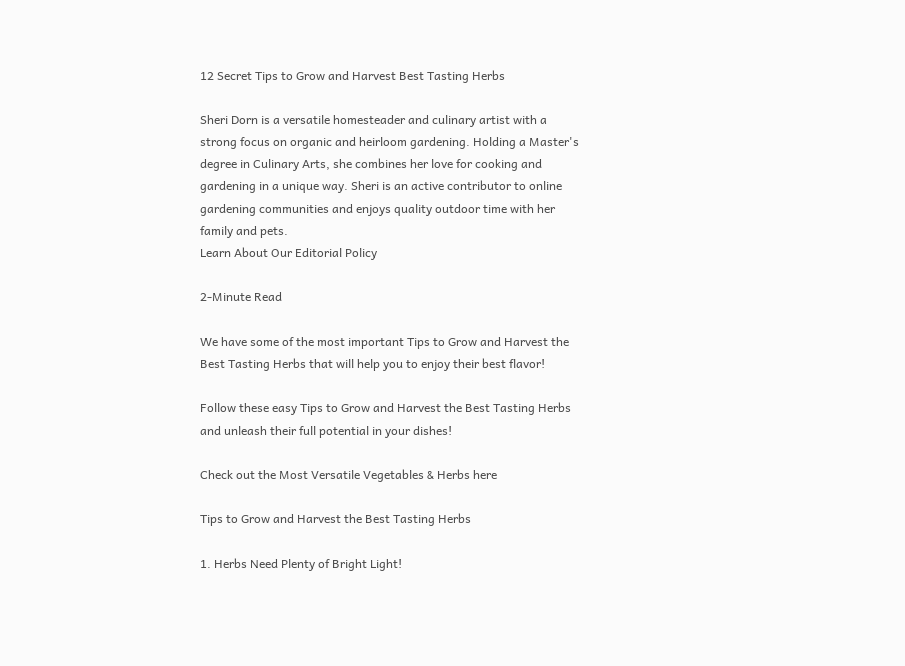12 Secret Tips to Grow and Harvest Best Tasting Herbs

Sheri Dorn is a versatile homesteader and culinary artist with a strong focus on organic and heirloom gardening. Holding a Master's degree in Culinary Arts, she combines her love for cooking and gardening in a unique way. Sheri is an active contributor to online gardening communities and enjoys quality outdoor time with her family and pets.
Learn About Our Editorial Policy

2-Minute Read

We have some of the most important Tips to Grow and Harvest the Best Tasting Herbs that will help you to enjoy their best flavor!

Follow these easy Tips to Grow and Harvest the Best Tasting Herbs and unleash their full potential in your dishes!

Check out the Most Versatile Vegetables & Herbs here

Tips to Grow and Harvest the Best Tasting Herbs

1. Herbs Need Plenty of Bright Light!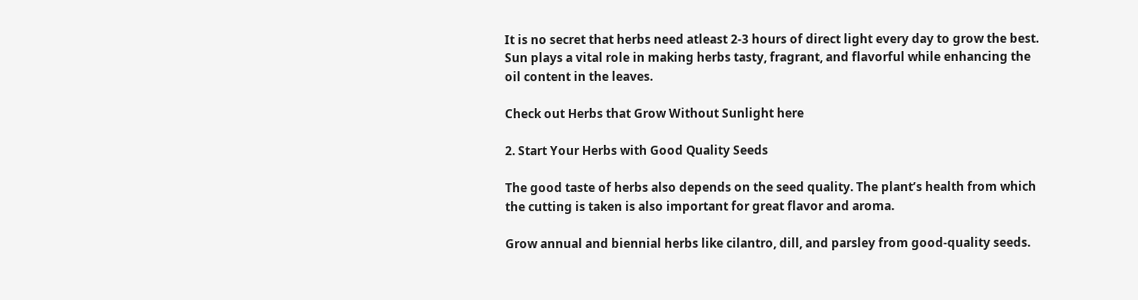It is no secret that herbs need atleast 2-3 hours of direct light every day to grow the best. Sun plays a vital role in making herbs tasty, fragrant, and flavorful while enhancing the oil content in the leaves.

Check out Herbs that Grow Without Sunlight here

2. Start Your Herbs with Good Quality Seeds

The good taste of herbs also depends on the seed quality. The plant’s health from which the cutting is taken is also important for great flavor and aroma.

Grow annual and biennial herbs like cilantro, dill, and parsley from good-quality seeds.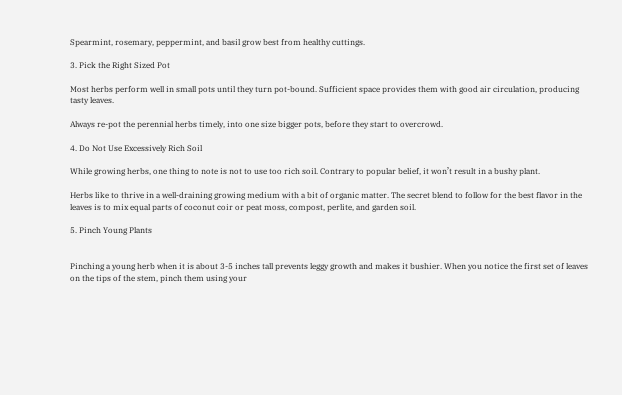Spearmint, rosemary, peppermint, and basil grow best from healthy cuttings.

3. Pick the Right Sized Pot

Most herbs perform well in small pots until they turn pot-bound. Sufficient space provides them with good air circulation, producing tasty leaves.

Always re-pot the perennial herbs timely, into one size bigger pots, before they start to overcrowd.

4. Do Not Use Excessively Rich Soil

While growing herbs, one thing to note is not to use too rich soil. Contrary to popular belief, it won’t result in a bushy plant.

Herbs like to thrive in a well-draining growing medium with a bit of organic matter. The secret blend to follow for the best flavor in the leaves is to mix equal parts of coconut coir or peat moss, compost, perlite, and garden soil.

5. Pinch Young Plants


Pinching a young herb when it is about 3-5 inches tall prevents leggy growth and makes it bushier. When you notice the first set of leaves on the tips of the stem, pinch them using your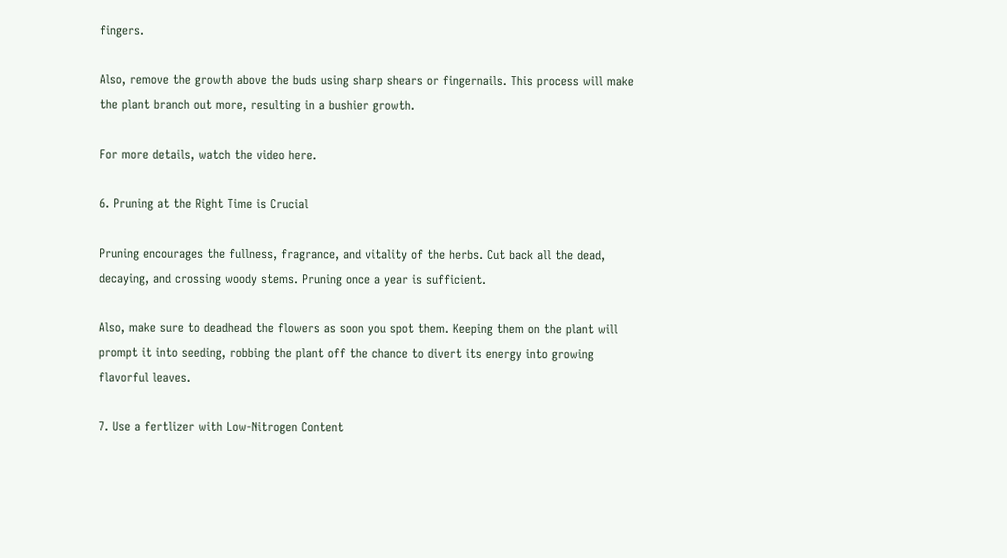fingers.

Also, remove the growth above the buds using sharp shears or fingernails. This process will make the plant branch out more, resulting in a bushier growth.

For more details, watch the video here.

6. Pruning at the Right Time is Crucial

Pruning encourages the fullness, fragrance, and vitality of the herbs. Cut back all the dead, decaying, and crossing woody stems. Pruning once a year is sufficient.

Also, make sure to deadhead the flowers as soon you spot them. Keeping them on the plant will prompt it into seeding, robbing the plant off the chance to divert its energy into growing flavorful leaves.

7. Use a fertlizer with Low-Nitrogen Content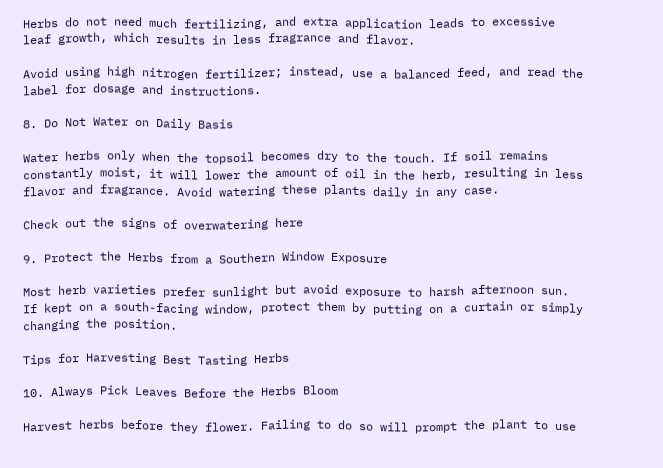Herbs do not need much fertilizing, and extra application leads to excessive leaf growth, which results in less fragrance and flavor.

Avoid using high nitrogen fertilizer; instead, use a balanced feed, and read the label for dosage and instructions.

8. Do Not Water on Daily Basis

Water herbs only when the topsoil becomes dry to the touch. If soil remains constantly moist, it will lower the amount of oil in the herb, resulting in less flavor and fragrance. Avoid watering these plants daily in any case.

Check out the signs of overwatering here

9. Protect the Herbs from a Southern Window Exposure

Most herb varieties prefer sunlight but avoid exposure to harsh afternoon sun. If kept on a south-facing window, protect them by putting on a curtain or simply changing the position.

Tips for Harvesting Best Tasting Herbs

10. Always Pick Leaves Before the Herbs Bloom

Harvest herbs before they flower. Failing to do so will prompt the plant to use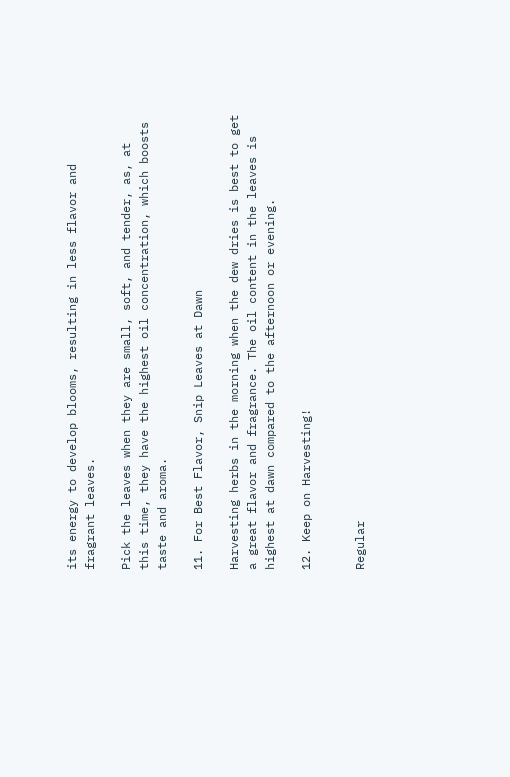its energy to develop blooms, resulting in less flavor and fragrant leaves.

Pick the leaves when they are small, soft, and tender, as, at this time, they have the highest oil concentration, which boosts taste and aroma.

11. For Best Flavor, Snip Leaves at Dawn

Harvesting herbs in the morning when the dew dries is best to get a great flavor and fragrance. The oil content in the leaves is highest at dawn compared to the afternoon or evening.

12. Keep on Harvesting!


Regular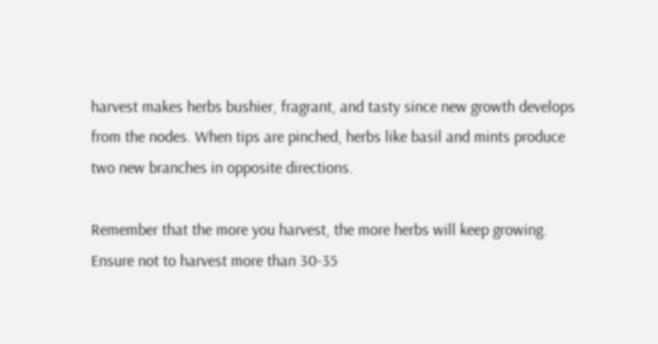harvest makes herbs bushier, fragrant, and tasty since new growth develops from the nodes. When tips are pinched, herbs like basil and mints produce two new branches in opposite directions.

Remember that the more you harvest, the more herbs will keep growing. Ensure not to harvest more than 30-35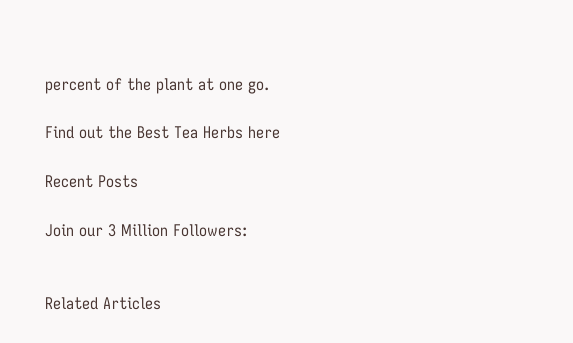percent of the plant at one go.

Find out the Best Tea Herbs here

Recent Posts

Join our 3 Million Followers:


Related Articles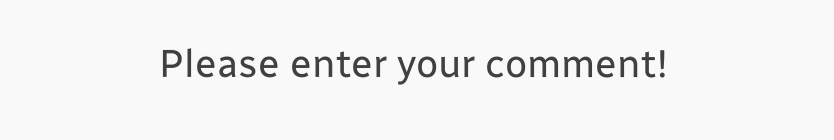Please enter your comment!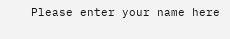Please enter your name here